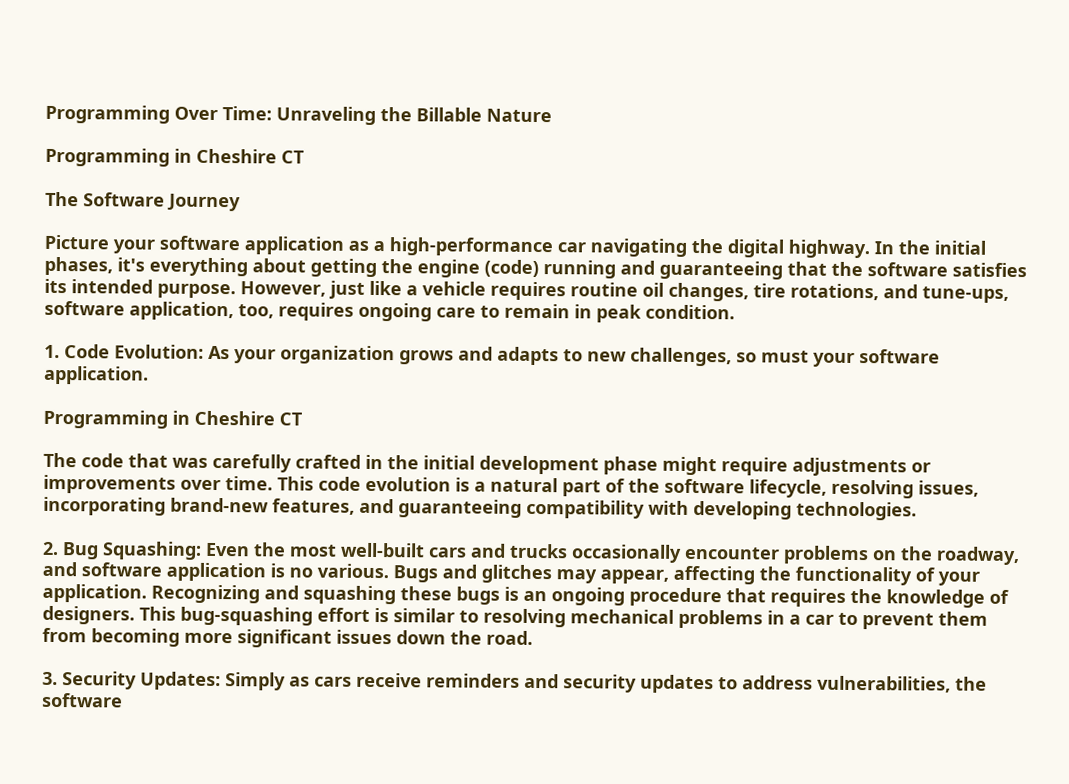Programming Over Time: Unraveling the Billable Nature

Programming in Cheshire CT

The Software Journey

Picture your software application as a high-performance car navigating the digital highway. In the initial phases, it's everything about getting the engine (code) running and guaranteeing that the software satisfies its intended purpose. However, just like a vehicle requires routine oil changes, tire rotations, and tune-ups, software application, too, requires ongoing care to remain in peak condition.

1. Code Evolution: As your organization grows and adapts to new challenges, so must your software application.

Programming in Cheshire CT

The code that was carefully crafted in the initial development phase might require adjustments or improvements over time. This code evolution is a natural part of the software lifecycle, resolving issues, incorporating brand-new features, and guaranteeing compatibility with developing technologies.

2. Bug Squashing: Even the most well-built cars and trucks occasionally encounter problems on the roadway, and software application is no various. Bugs and glitches may appear, affecting the functionality of your application. Recognizing and squashing these bugs is an ongoing procedure that requires the knowledge of designers. This bug-squashing effort is similar to resolving mechanical problems in a car to prevent them from becoming more significant issues down the road.

3. Security Updates: Simply as cars receive reminders and security updates to address vulnerabilities, the software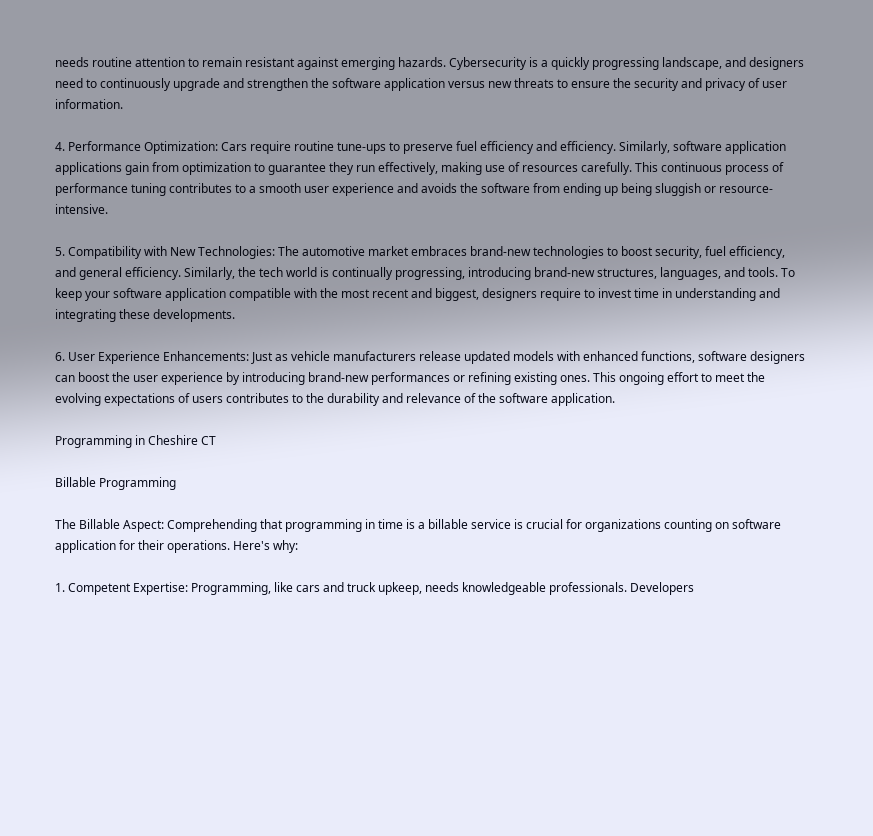needs routine attention to remain resistant against emerging hazards. Cybersecurity is a quickly progressing landscape, and designers need to continuously upgrade and strengthen the software application versus new threats to ensure the security and privacy of user information.

4. Performance Optimization: Cars require routine tune-ups to preserve fuel efficiency and efficiency. Similarly, software application applications gain from optimization to guarantee they run effectively, making use of resources carefully. This continuous process of performance tuning contributes to a smooth user experience and avoids the software from ending up being sluggish or resource-intensive.

5. Compatibility with New Technologies: The automotive market embraces brand-new technologies to boost security, fuel efficiency, and general efficiency. Similarly, the tech world is continually progressing, introducing brand-new structures, languages, and tools. To keep your software application compatible with the most recent and biggest, designers require to invest time in understanding and integrating these developments.

6. User Experience Enhancements: Just as vehicle manufacturers release updated models with enhanced functions, software designers can boost the user experience by introducing brand-new performances or refining existing ones. This ongoing effort to meet the evolving expectations of users contributes to the durability and relevance of the software application.

Programming in Cheshire CT

Billable Programming

The Billable Aspect: Comprehending that programming in time is a billable service is crucial for organizations counting on software application for their operations. Here's why:

1. Competent Expertise: Programming, like cars and truck upkeep, needs knowledgeable professionals. Developers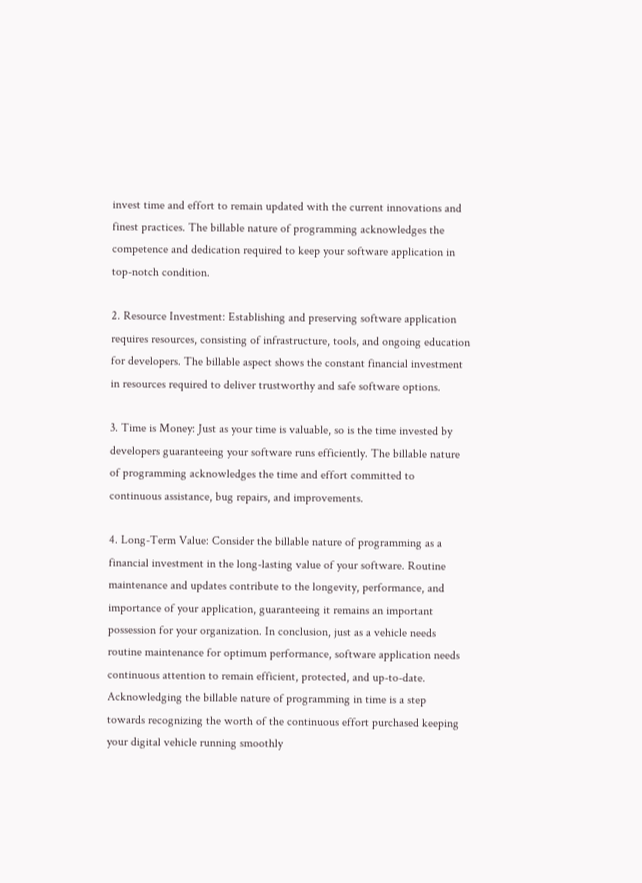invest time and effort to remain updated with the current innovations and finest practices. The billable nature of programming acknowledges the competence and dedication required to keep your software application in top-notch condition.

2. Resource Investment: Establishing and preserving software application requires resources, consisting of infrastructure, tools, and ongoing education for developers. The billable aspect shows the constant financial investment in resources required to deliver trustworthy and safe software options.

3. Time is Money: Just as your time is valuable, so is the time invested by developers guaranteeing your software runs efficiently. The billable nature of programming acknowledges the time and effort committed to continuous assistance, bug repairs, and improvements.

4. Long-Term Value: Consider the billable nature of programming as a financial investment in the long-lasting value of your software. Routine maintenance and updates contribute to the longevity, performance, and importance of your application, guaranteeing it remains an important possession for your organization. In conclusion, just as a vehicle needs routine maintenance for optimum performance, software application needs continuous attention to remain efficient, protected, and up-to-date. Acknowledging the billable nature of programming in time is a step towards recognizing the worth of the continuous effort purchased keeping your digital vehicle running smoothly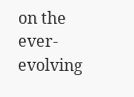on the ever-evolving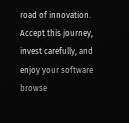road of innovation. Accept this journey, invest carefully, and enjoy your software browse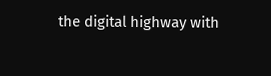the digital highway with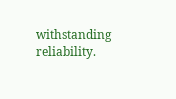withstanding reliability.